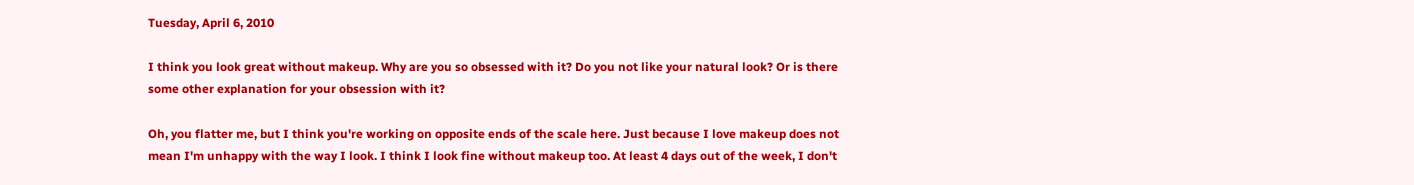Tuesday, April 6, 2010

I think you look great without makeup. Why are you so obsessed with it? Do you not like your natural look? Or is there some other explanation for your obsession with it?

Oh, you flatter me, but I think you're working on opposite ends of the scale here. Just because I love makeup does not mean I'm unhappy with the way I look. I think I look fine without makeup too. At least 4 days out of the week, I don't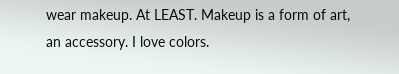wear makeup. At LEAST. Makeup is a form of art, an accessory. I love colors.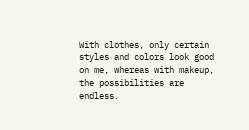With clothes, only certain styles and colors look good on me, whereas with makeup, the possibilities are endless.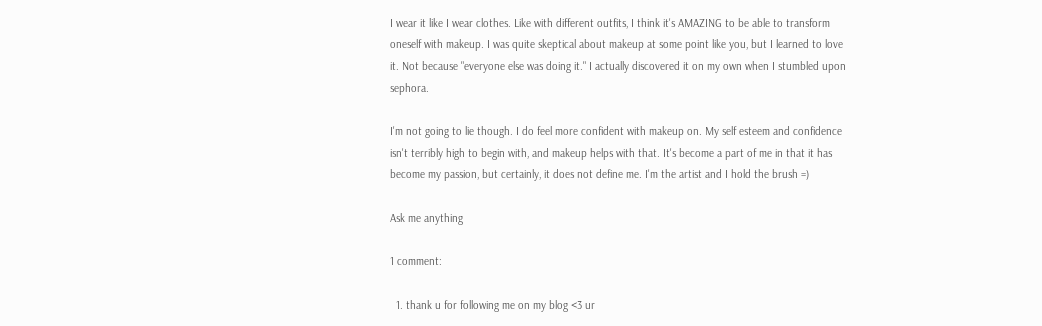I wear it like I wear clothes. Like with different outfits, I think it's AMAZING to be able to transform oneself with makeup. I was quite skeptical about makeup at some point like you, but I learned to love it. Not because "everyone else was doing it." I actually discovered it on my own when I stumbled upon sephora.

I'm not going to lie though. I do feel more confident with makeup on. My self esteem and confidence isn't terribly high to begin with, and makeup helps with that. It's become a part of me in that it has become my passion, but certainly, it does not define me. I'm the artist and I hold the brush =)

Ask me anything

1 comment:

  1. thank u for following me on my blog <3 ur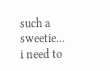such a sweetie... i need to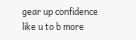gear up confidence like u to b more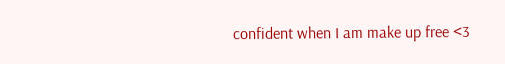confident when I am make up free <3